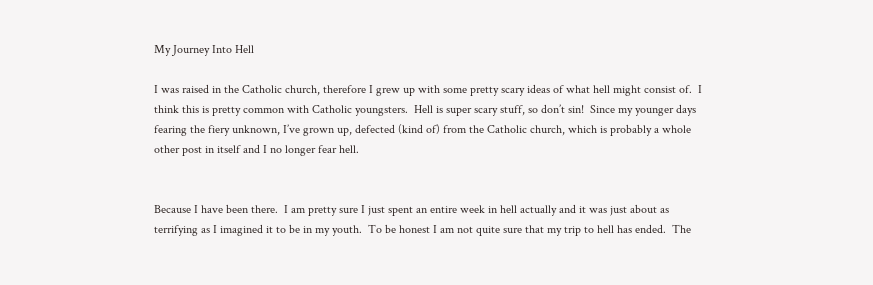My Journey Into Hell

I was raised in the Catholic church, therefore I grew up with some pretty scary ideas of what hell might consist of.  I think this is pretty common with Catholic youngsters.  Hell is super scary stuff, so don’t sin!  Since my younger days fearing the fiery unknown, I’ve grown up, defected (kind of) from the Catholic church, which is probably a whole other post in itself and I no longer fear hell.


Because I have been there.  I am pretty sure I just spent an entire week in hell actually and it was just about as terrifying as I imagined it to be in my youth.  To be honest I am not quite sure that my trip to hell has ended.  The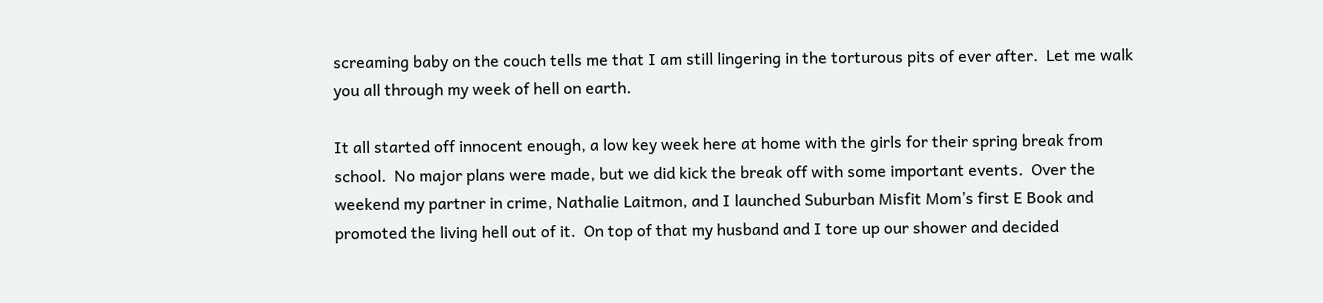screaming baby on the couch tells me that I am still lingering in the torturous pits of ever after.  Let me walk you all through my week of hell on earth.

It all started off innocent enough, a low key week here at home with the girls for their spring break from school.  No major plans were made, but we did kick the break off with some important events.  Over the weekend my partner in crime, Nathalie Laitmon, and I launched Suburban Misfit Mom’s first E Book and promoted the living hell out of it.  On top of that my husband and I tore up our shower and decided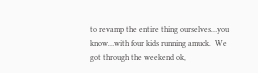to revamp the entire thing ourselves…you know…with four kids running amuck.  We got through the weekend ok,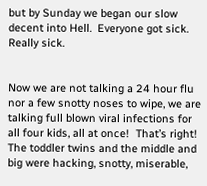but by Sunday we began our slow decent into Hell.  Everyone got sick.  Really sick.


Now we are not talking a 24 hour flu nor a few snotty noses to wipe, we are talking full blown viral infections for all four kids, all at once!  That’s right!  The toddler twins and the middle and big were hacking, snotty, miserable,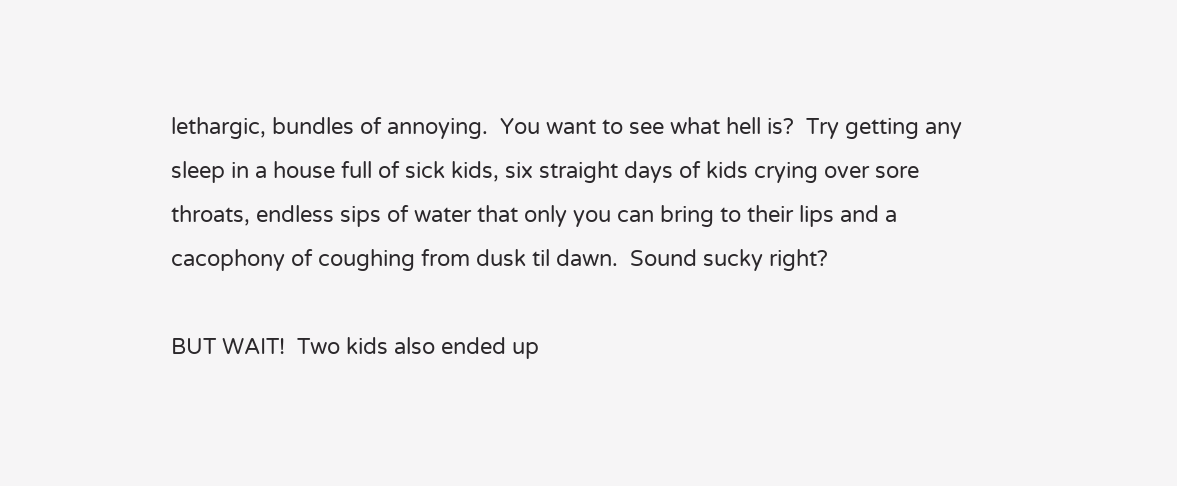lethargic, bundles of annoying.  You want to see what hell is?  Try getting any sleep in a house full of sick kids, six straight days of kids crying over sore throats, endless sips of water that only you can bring to their lips and a cacophony of coughing from dusk til dawn.  Sound sucky right?

BUT WAIT!  Two kids also ended up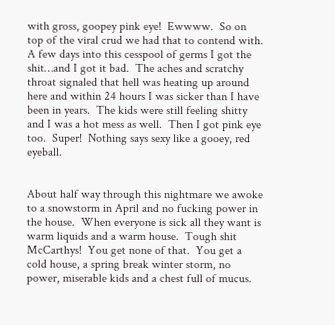with gross, goopey pink eye!  Ewwww.  So on top of the viral crud we had that to contend with.  A few days into this cesspool of germs I got the shit…and I got it bad.  The aches and scratchy throat signaled that hell was heating up around here and within 24 hours I was sicker than I have been in years.  The kids were still feeling shitty and I was a hot mess as well.  Then I got pink eye too.  Super!  Nothing says sexy like a gooey, red eyeball.


About half way through this nightmare we awoke to a snowstorm in April and no fucking power in the house.  When everyone is sick all they want is warm liquids and a warm house.  Tough shit McCarthys!  You get none of that.  You get a cold house, a spring break winter storm, no power, miserable kids and a chest full of mucus.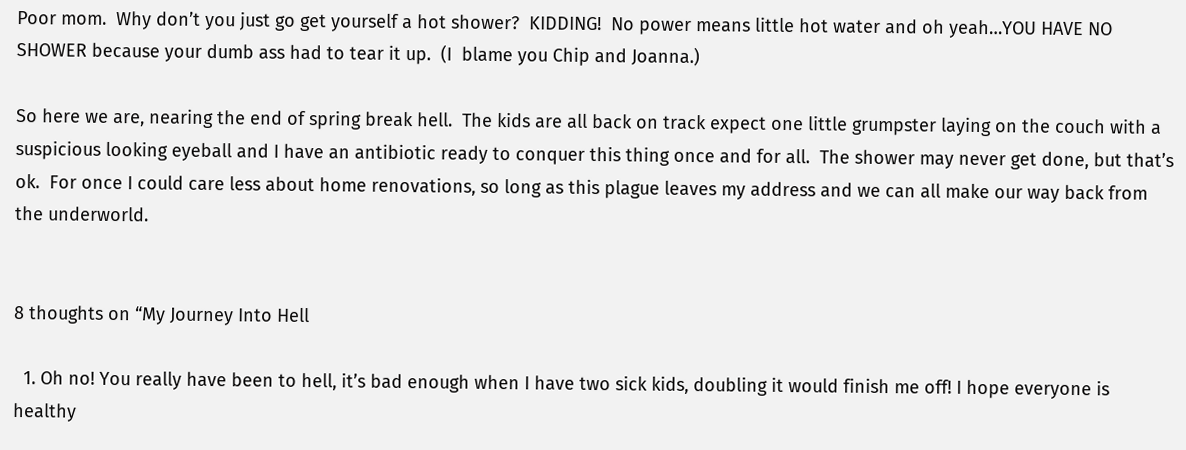Poor mom.  Why don’t you just go get yourself a hot shower?  KIDDING!  No power means little hot water and oh yeah…YOU HAVE NO SHOWER because your dumb ass had to tear it up.  (I  blame you Chip and Joanna.)

So here we are, nearing the end of spring break hell.  The kids are all back on track expect one little grumpster laying on the couch with a suspicious looking eyeball and I have an antibiotic ready to conquer this thing once and for all.  The shower may never get done, but that’s ok.  For once I could care less about home renovations, so long as this plague leaves my address and we can all make our way back from the underworld.


8 thoughts on “My Journey Into Hell

  1. Oh no! You really have been to hell, it’s bad enough when I have two sick kids, doubling it would finish me off! I hope everyone is healthy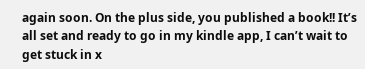again soon. On the plus side, you published a book!! It’s all set and ready to go in my kindle app, I can’t wait to get stuck in x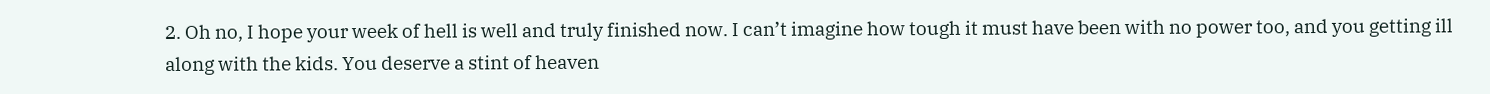2. Oh no, I hope your week of hell is well and truly finished now. I can’t imagine how tough it must have been with no power too, and you getting ill along with the kids. You deserve a stint of heaven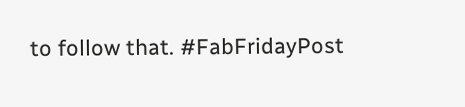to follow that. #FabFridayPost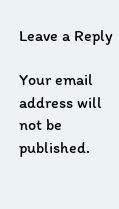Leave a Reply

Your email address will not be published.